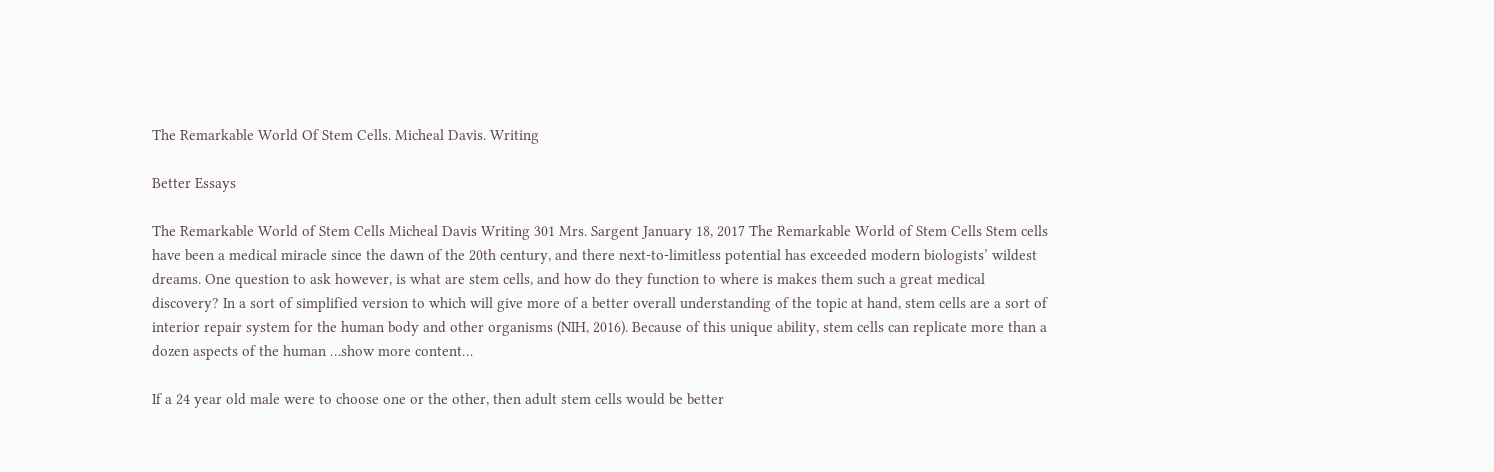The Remarkable World Of Stem Cells. Micheal Davis. Writing

Better Essays

The Remarkable World of Stem Cells Micheal Davis Writing 301 Mrs. Sargent January 18, 2017 The Remarkable World of Stem Cells Stem cells have been a medical miracle since the dawn of the 20th century, and there next-to-limitless potential has exceeded modern biologists’ wildest dreams. One question to ask however, is what are stem cells, and how do they function to where is makes them such a great medical discovery? In a sort of simplified version to which will give more of a better overall understanding of the topic at hand, stem cells are a sort of interior repair system for the human body and other organisms (NIH, 2016). Because of this unique ability, stem cells can replicate more than a dozen aspects of the human …show more content…

If a 24 year old male were to choose one or the other, then adult stem cells would be better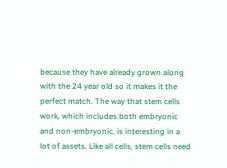because they have already grown along with the 24 year old so it makes it the perfect match. The way that stem cells work, which includes both embryonic and non-embryonic, is interesting in a lot of assets. Like all cells, stem cells need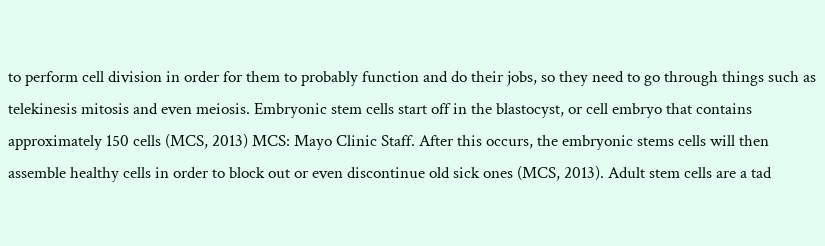to perform cell division in order for them to probably function and do their jobs, so they need to go through things such as telekinesis mitosis and even meiosis. Embryonic stem cells start off in the blastocyst, or cell embryo that contains approximately 150 cells (MCS, 2013) MCS: Mayo Clinic Staff. After this occurs, the embryonic stems cells will then assemble healthy cells in order to block out or even discontinue old sick ones (MCS, 2013). Adult stem cells are a tad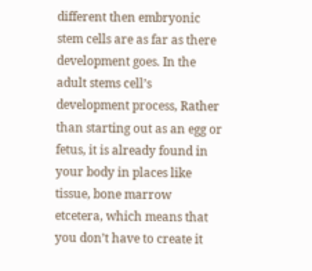different then embryonic stem cells are as far as there development goes. In the adult stems cell’s development process, Rather than starting out as an egg or fetus, it is already found in your body in places like tissue, bone marrow etcetera, which means that you don’t have to create it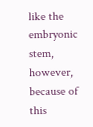like the embryonic stem, however, because of this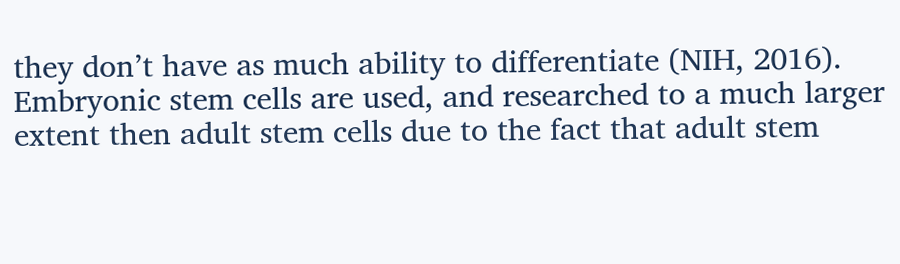they don’t have as much ability to differentiate (NIH, 2016). Embryonic stem cells are used, and researched to a much larger extent then adult stem cells due to the fact that adult stem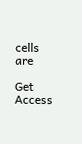cells are

Get Access